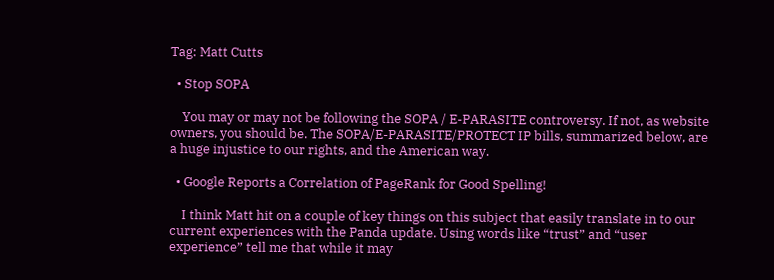Tag: Matt Cutts

  • Stop SOPA

    You may or may not be following the SOPA / E-PARASITE controversy. If not, as website owners, you should be. The SOPA/E-PARASITE/PROTECT IP bills, summarized below, are a huge injustice to our rights, and the American way.

  • Google Reports a Correlation of PageRank for Good Spelling!

    I think Matt hit on a couple of key things on this subject that easily translate in to our current experiences with the Panda update. Using words like “trust” and “user experience” tell me that while it may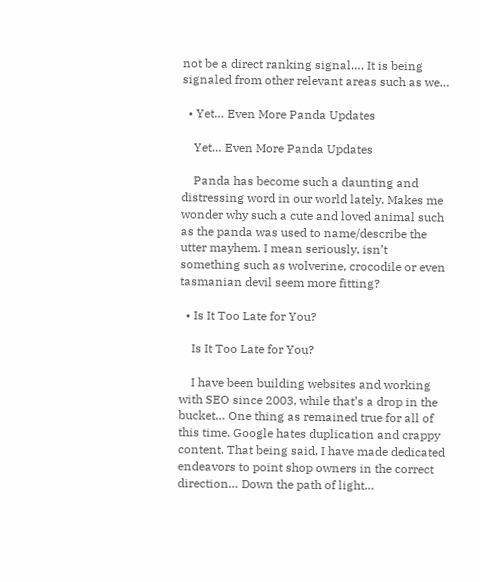not be a direct ranking signal…. It is being signaled from other relevant areas such as we…

  • Yet… Even More Panda Updates

    Yet… Even More Panda Updates

    Panda has become such a daunting and distressing word in our world lately. Makes me wonder why such a cute and loved animal such as the panda was used to name/describe the utter mayhem. I mean seriously, isn’t something such as wolverine, crocodile or even tasmanian devil seem more fitting?

  • Is It Too Late for You?

    Is It Too Late for You?

    I have been building websites and working with SEO since 2003, while that’s a drop in the bucket… One thing as remained true for all of this time. Google hates duplication and crappy content. That being said, I have made dedicated endeavors to point shop owners in the correct direction… Down the path of light…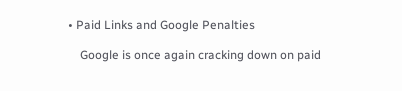• Paid Links and Google Penalties

    Google is once again cracking down on paid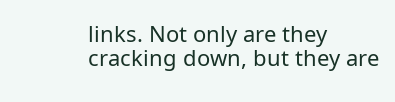links. Not only are they cracking down, but they are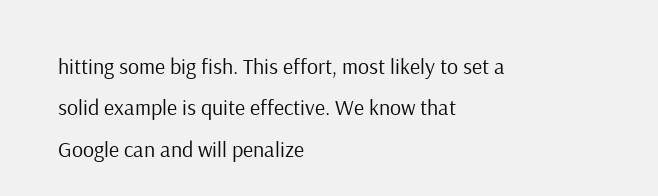hitting some big fish. This effort, most likely to set a solid example is quite effective. We know that Google can and will penalize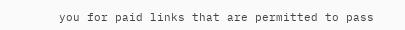you for paid links that are permitted to pass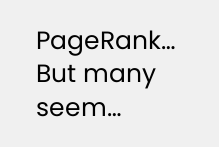PageRank… But many seem…